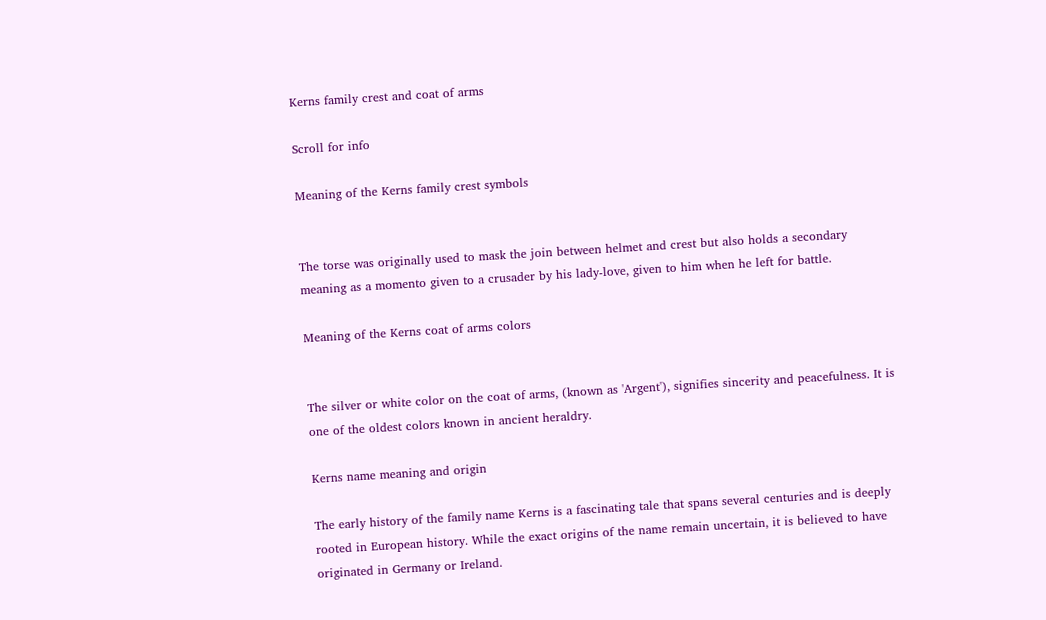Kerns family crest and coat of arms

Scroll for info

Meaning of the Kerns family crest symbols


The torse was originally used to mask the join between helmet and crest but also holds a secondary meaning as a momento given to a crusader by his lady-love, given to him when he left for battle.

Meaning of the Kerns coat of arms colors


The silver or white color on the coat of arms, (known as 'Argent'), signifies sincerity and peacefulness. It is one of the oldest colors known in ancient heraldry.

Kerns name meaning and origin

The early history of the family name Kerns is a fascinating tale that spans several centuries and is deeply rooted in European history. While the exact origins of the name remain uncertain, it is believed to have originated in Germany or Ireland.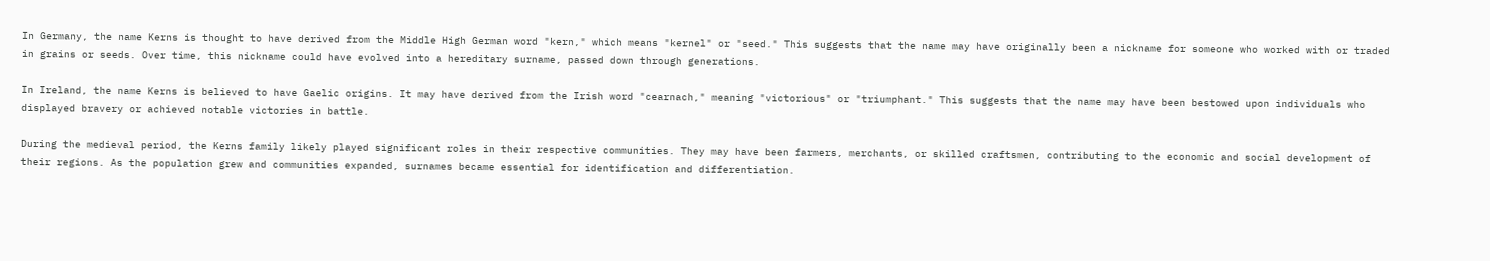In Germany, the name Kerns is thought to have derived from the Middle High German word "kern," which means "kernel" or "seed." This suggests that the name may have originally been a nickname for someone who worked with or traded in grains or seeds. Over time, this nickname could have evolved into a hereditary surname, passed down through generations.

In Ireland, the name Kerns is believed to have Gaelic origins. It may have derived from the Irish word "cearnach," meaning "victorious" or "triumphant." This suggests that the name may have been bestowed upon individuals who displayed bravery or achieved notable victories in battle.

During the medieval period, the Kerns family likely played significant roles in their respective communities. They may have been farmers, merchants, or skilled craftsmen, contributing to the economic and social development of their regions. As the population grew and communities expanded, surnames became essential for identification and differentiation.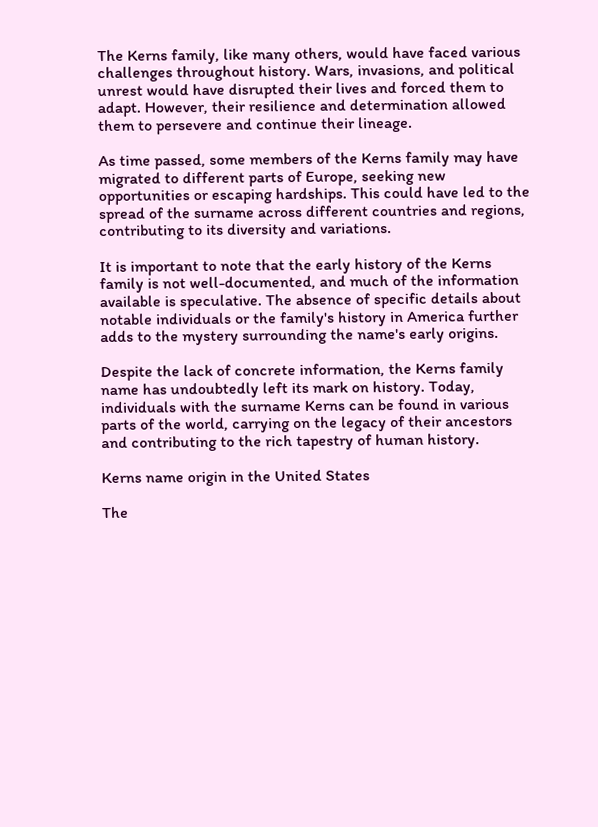The Kerns family, like many others, would have faced various challenges throughout history. Wars, invasions, and political unrest would have disrupted their lives and forced them to adapt. However, their resilience and determination allowed them to persevere and continue their lineage.

As time passed, some members of the Kerns family may have migrated to different parts of Europe, seeking new opportunities or escaping hardships. This could have led to the spread of the surname across different countries and regions, contributing to its diversity and variations.

It is important to note that the early history of the Kerns family is not well-documented, and much of the information available is speculative. The absence of specific details about notable individuals or the family's history in America further adds to the mystery surrounding the name's early origins.

Despite the lack of concrete information, the Kerns family name has undoubtedly left its mark on history. Today, individuals with the surname Kerns can be found in various parts of the world, carrying on the legacy of their ancestors and contributing to the rich tapestry of human history.

Kerns name origin in the United States

The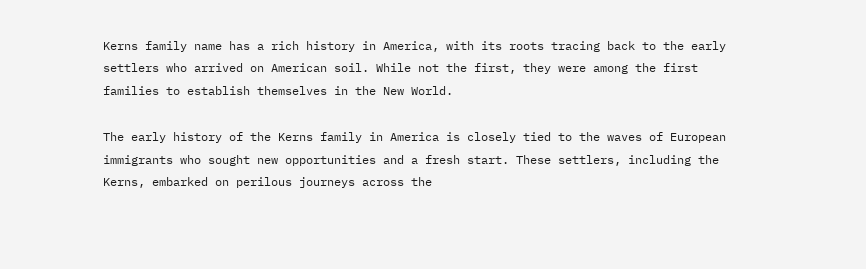Kerns family name has a rich history in America, with its roots tracing back to the early settlers who arrived on American soil. While not the first, they were among the first families to establish themselves in the New World.

The early history of the Kerns family in America is closely tied to the waves of European immigrants who sought new opportunities and a fresh start. These settlers, including the Kerns, embarked on perilous journeys across the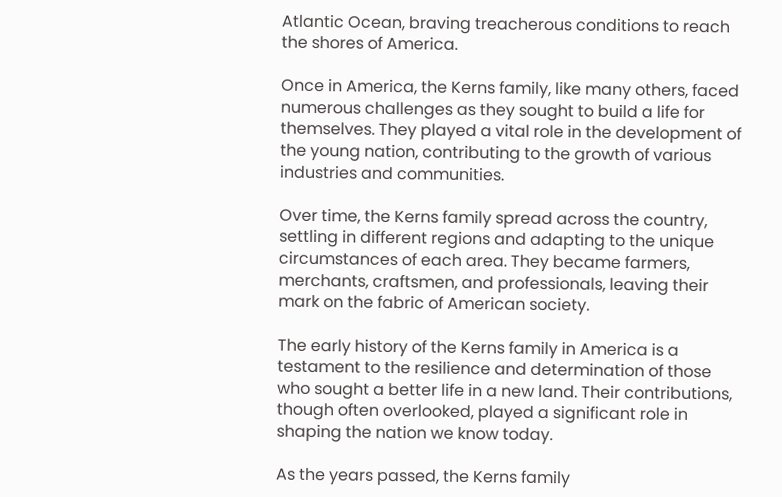Atlantic Ocean, braving treacherous conditions to reach the shores of America.

Once in America, the Kerns family, like many others, faced numerous challenges as they sought to build a life for themselves. They played a vital role in the development of the young nation, contributing to the growth of various industries and communities.

Over time, the Kerns family spread across the country, settling in different regions and adapting to the unique circumstances of each area. They became farmers, merchants, craftsmen, and professionals, leaving their mark on the fabric of American society.

The early history of the Kerns family in America is a testament to the resilience and determination of those who sought a better life in a new land. Their contributions, though often overlooked, played a significant role in shaping the nation we know today.

As the years passed, the Kerns family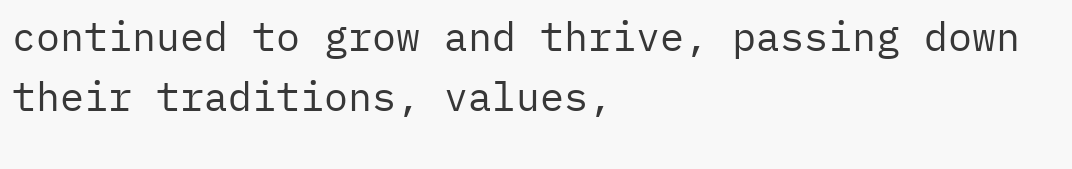continued to grow and thrive, passing down their traditions, values,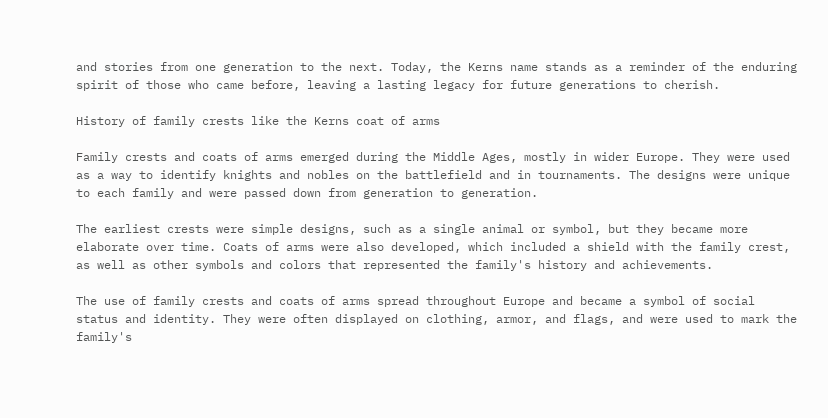and stories from one generation to the next. Today, the Kerns name stands as a reminder of the enduring spirit of those who came before, leaving a lasting legacy for future generations to cherish.

History of family crests like the Kerns coat of arms

Family crests and coats of arms emerged during the Middle Ages, mostly in wider Europe. They were used as a way to identify knights and nobles on the battlefield and in tournaments. The designs were unique to each family and were passed down from generation to generation.

The earliest crests were simple designs, such as a single animal or symbol, but they became more elaborate over time. Coats of arms were also developed, which included a shield with the family crest, as well as other symbols and colors that represented the family's history and achievements.

The use of family crests and coats of arms spread throughout Europe and became a symbol of social status and identity. They were often displayed on clothing, armor, and flags, and were used to mark the family's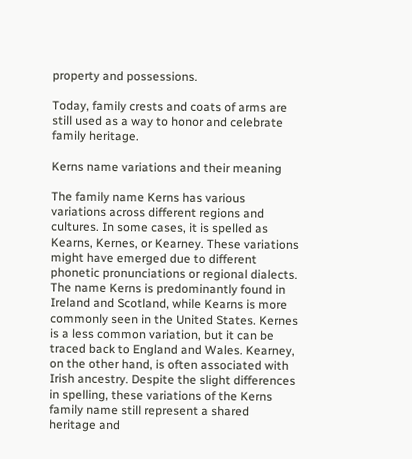property and possessions.

Today, family crests and coats of arms are still used as a way to honor and celebrate family heritage.

Kerns name variations and their meaning

The family name Kerns has various variations across different regions and cultures. In some cases, it is spelled as Kearns, Kernes, or Kearney. These variations might have emerged due to different phonetic pronunciations or regional dialects. The name Kerns is predominantly found in Ireland and Scotland, while Kearns is more commonly seen in the United States. Kernes is a less common variation, but it can be traced back to England and Wales. Kearney, on the other hand, is often associated with Irish ancestry. Despite the slight differences in spelling, these variations of the Kerns family name still represent a shared heritage and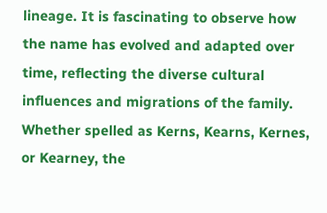lineage. It is fascinating to observe how the name has evolved and adapted over time, reflecting the diverse cultural influences and migrations of the family. Whether spelled as Kerns, Kearns, Kernes, or Kearney, the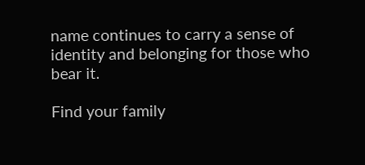name continues to carry a sense of identity and belonging for those who bear it.

Find your family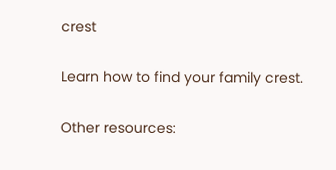crest

Learn how to find your family crest.

Other resources: